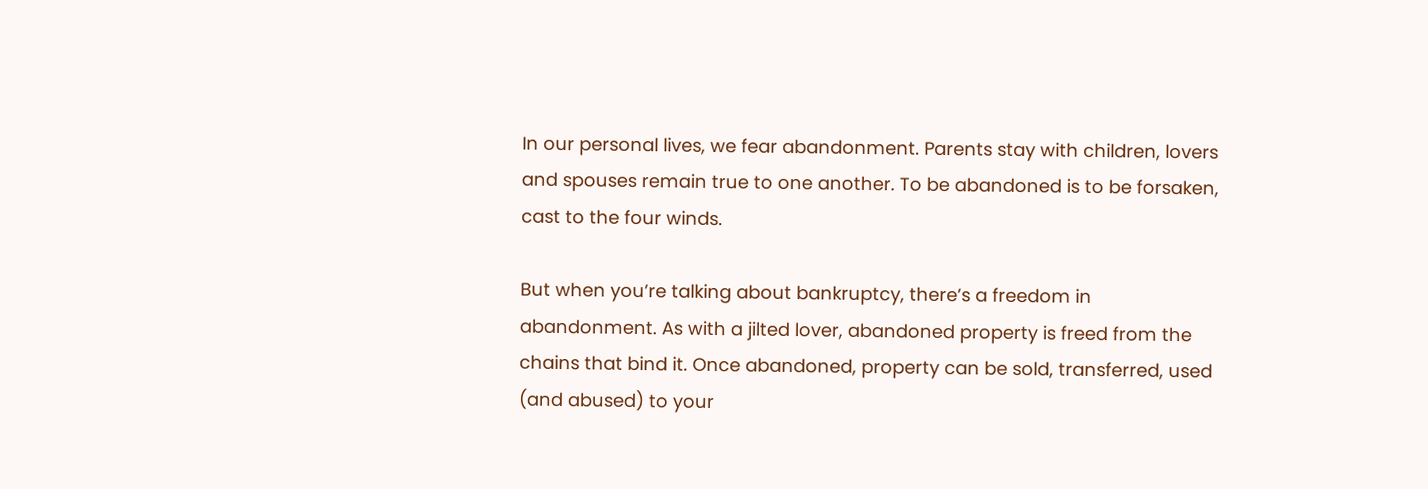In our personal lives, we fear abandonment. Parents stay with children, lovers and spouses remain true to one another. To be abandoned is to be forsaken, cast to the four winds.

But when you’re talking about bankruptcy, there’s a freedom in abandonment. As with a jilted lover, abandoned property is freed from the chains that bind it. Once abandoned, property can be sold, transferred, used (and abused) to your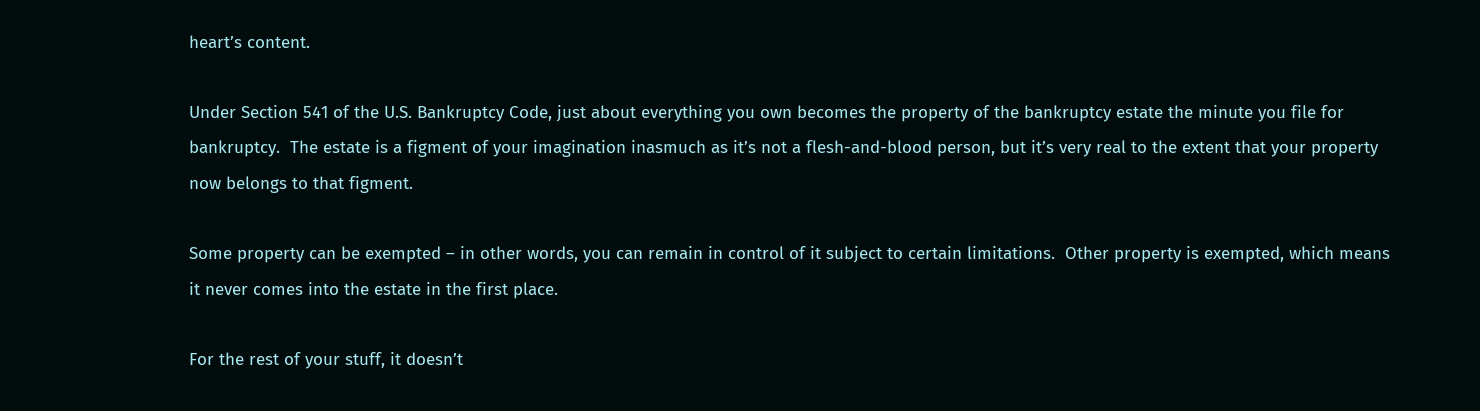heart’s content.

Under Section 541 of the U.S. Bankruptcy Code, just about everything you own becomes the property of the bankruptcy estate the minute you file for bankruptcy.  The estate is a figment of your imagination inasmuch as it’s not a flesh-and-blood person, but it’s very real to the extent that your property now belongs to that figment.

Some property can be exempted – in other words, you can remain in control of it subject to certain limitations.  Other property is exempted, which means it never comes into the estate in the first place.

For the rest of your stuff, it doesn’t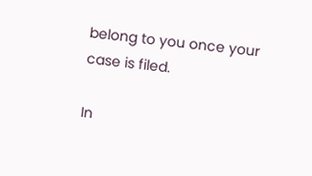belong to you once your case is filed.

In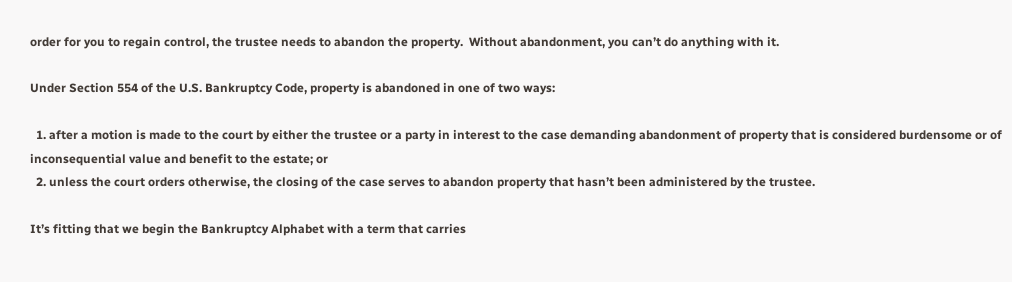order for you to regain control, the trustee needs to abandon the property.  Without abandonment, you can’t do anything with it.

Under Section 554 of the U.S. Bankruptcy Code, property is abandoned in one of two ways:

  1. after a motion is made to the court by either the trustee or a party in interest to the case demanding abandonment of property that is considered burdensome or of inconsequential value and benefit to the estate; or
  2. unless the court orders otherwise, the closing of the case serves to abandon property that hasn’t been administered by the trustee.

It’s fitting that we begin the Bankruptcy Alphabet with a term that carries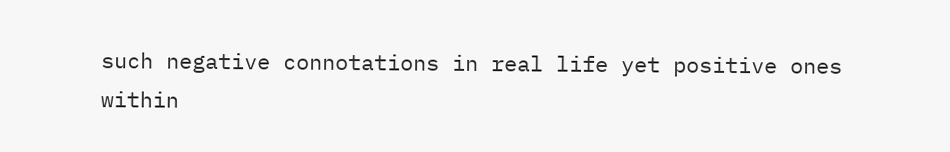such negative connotations in real life yet positive ones within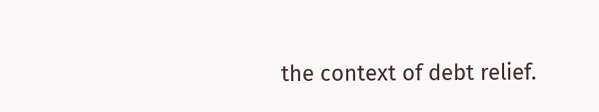the context of debt relief.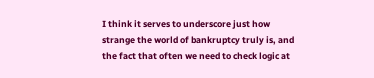I think it serves to underscore just how strange the world of bankruptcy truly is, and the fact that often we need to check logic at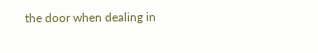the door when dealing in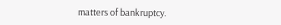matters of bankruptcy.